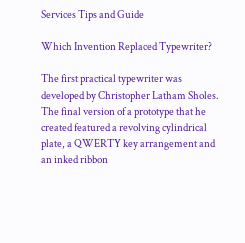Services Tips and Guide

Which Invention Replaced Typewriter?

The first practical typewriter was developed by Christopher Latham Sholes. The final version of a prototype that he created featured a revolving cylindrical plate, a QWERTY key arrangement and an inked ribbon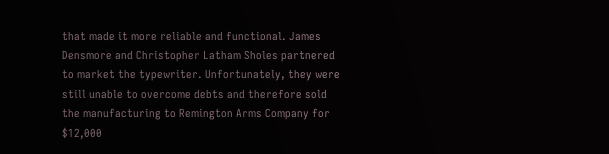that made it more reliable and functional. James Densmore and Christopher Latham Sholes partnered to market the typewriter. Unfortunately, they were still unable to overcome debts and therefore sold the manufacturing to Remington Arms Company for $12,000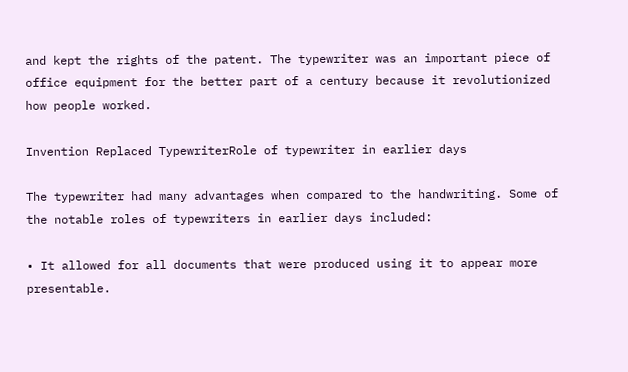and kept the rights of the patent. The typewriter was an important piece of office equipment for the better part of a century because it revolutionized how people worked.

Invention Replaced TypewriterRole of typewriter in earlier days

The typewriter had many advantages when compared to the handwriting. Some of the notable roles of typewriters in earlier days included:

• It allowed for all documents that were produced using it to appear more presentable.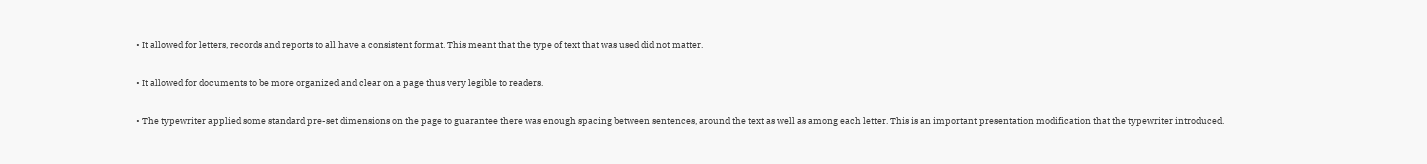• It allowed for letters, records and reports to all have a consistent format. This meant that the type of text that was used did not matter.

• It allowed for documents to be more organized and clear on a page thus very legible to readers.

• The typewriter applied some standard pre-set dimensions on the page to guarantee there was enough spacing between sentences, around the text as well as among each letter. This is an important presentation modification that the typewriter introduced.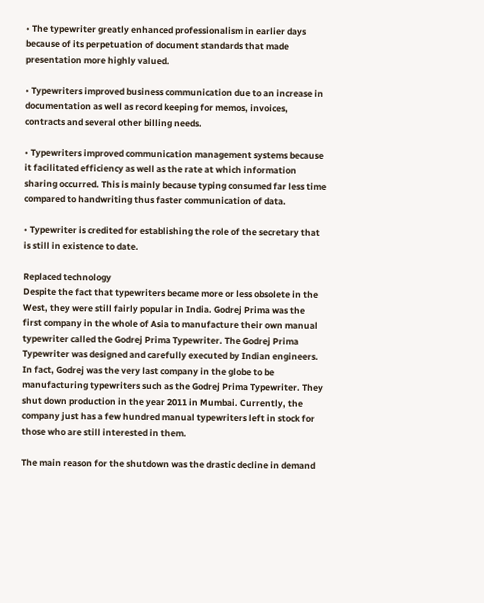• The typewriter greatly enhanced professionalism in earlier days because of its perpetuation of document standards that made presentation more highly valued.

• Typewriters improved business communication due to an increase in documentation as well as record keeping for memos, invoices, contracts and several other billing needs.

• Typewriters improved communication management systems because it facilitated efficiency as well as the rate at which information sharing occurred. This is mainly because typing consumed far less time compared to handwriting thus faster communication of data.

• Typewriter is credited for establishing the role of the secretary that is still in existence to date.

Replaced technology
Despite the fact that typewriters became more or less obsolete in the West, they were still fairly popular in India. Godrej Prima was the first company in the whole of Asia to manufacture their own manual typewriter called the Godrej Prima Typewriter. The Godrej Prima Typewriter was designed and carefully executed by Indian engineers. In fact, Godrej was the very last company in the globe to be manufacturing typewriters such as the Godrej Prima Typewriter. They shut down production in the year 2011 in Mumbai. Currently, the company just has a few hundred manual typewriters left in stock for those who are still interested in them.

The main reason for the shutdown was the drastic decline in demand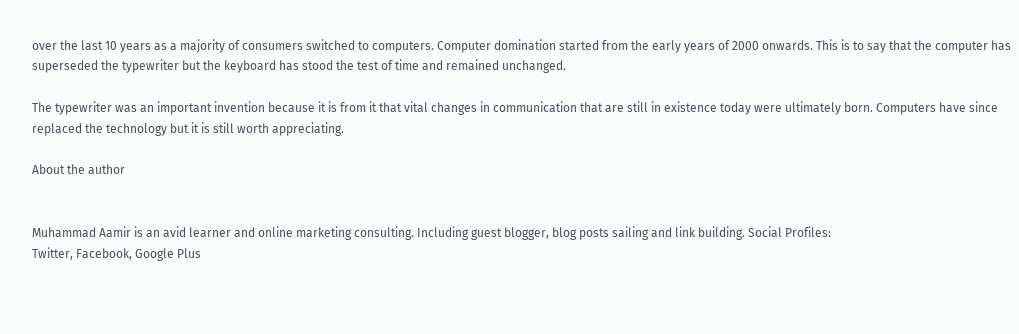over the last 10 years as a majority of consumers switched to computers. Computer domination started from the early years of 2000 onwards. This is to say that the computer has superseded the typewriter but the keyboard has stood the test of time and remained unchanged.

The typewriter was an important invention because it is from it that vital changes in communication that are still in existence today were ultimately born. Computers have since replaced the technology but it is still worth appreciating.

About the author


Muhammad Aamir is an avid learner and online marketing consulting. Including guest blogger, blog posts sailing and link building. Social Profiles:
Twitter, Facebook, Google Plus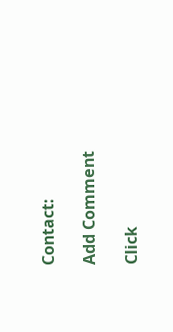Contact:

Add Comment

Click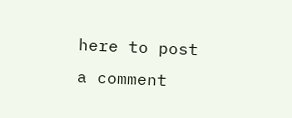here to post a comment